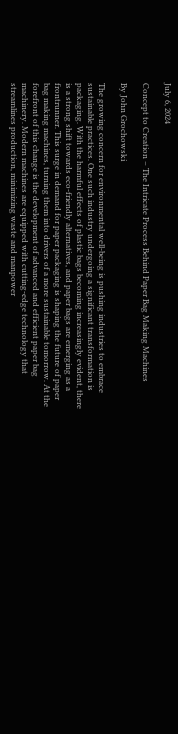July 6, 2024

Concept to Creation – The Intricate Process Behind Paper Bag Making Machines

By John Grochowski

The growing concern for environmental well-being is pushing industries to embrace sustainable practices. One such industry undergoing a significant transformation is packaging. With the harmful effects of plastic bags becoming increasingly evident, there is a strong shift towards eco-friendly alternatives, and paper bags are emerging as a frontrunner. This surge in demand for paper packaging is shaping the future of paper bag making machines, turning them into drivers of a more sustainable tomorrow. At the forefront of this change is the development of advanced and efficient paper bag machinery. Modern machines are equipped with cutting-edge technology that streamlines production, minimizing waste and manpower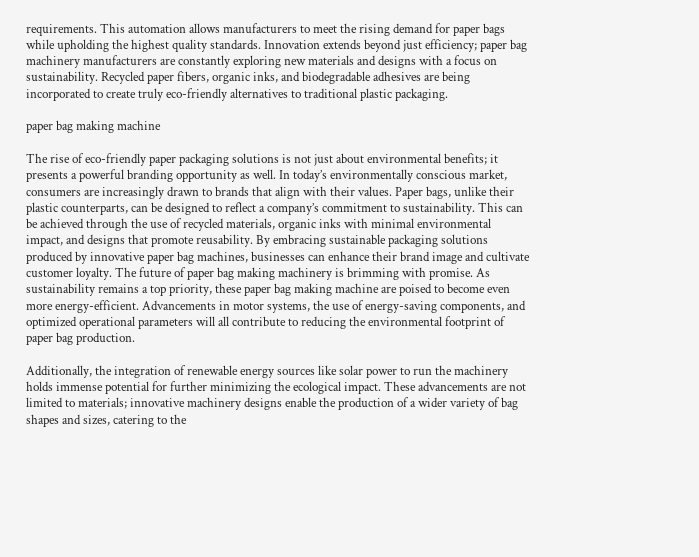requirements. This automation allows manufacturers to meet the rising demand for paper bags while upholding the highest quality standards. Innovation extends beyond just efficiency; paper bag machinery manufacturers are constantly exploring new materials and designs with a focus on sustainability. Recycled paper fibers, organic inks, and biodegradable adhesives are being incorporated to create truly eco-friendly alternatives to traditional plastic packaging.

paper bag making machine

The rise of eco-friendly paper packaging solutions is not just about environmental benefits; it presents a powerful branding opportunity as well. In today’s environmentally conscious market, consumers are increasingly drawn to brands that align with their values. Paper bags, unlike their plastic counterparts, can be designed to reflect a company’s commitment to sustainability. This can be achieved through the use of recycled materials, organic inks with minimal environmental impact, and designs that promote reusability. By embracing sustainable packaging solutions produced by innovative paper bag machines, businesses can enhance their brand image and cultivate customer loyalty. The future of paper bag making machinery is brimming with promise. As sustainability remains a top priority, these paper bag making machine are poised to become even more energy-efficient. Advancements in motor systems, the use of energy-saving components, and optimized operational parameters will all contribute to reducing the environmental footprint of paper bag production.

Additionally, the integration of renewable energy sources like solar power to run the machinery holds immense potential for further minimizing the ecological impact. These advancements are not limited to materials; innovative machinery designs enable the production of a wider variety of bag shapes and sizes, catering to the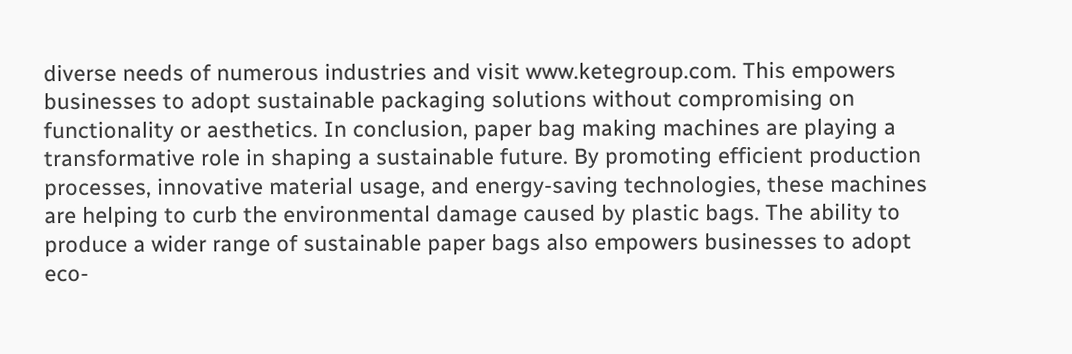diverse needs of numerous industries and visit www.ketegroup.com. This empowers businesses to adopt sustainable packaging solutions without compromising on functionality or aesthetics. In conclusion, paper bag making machines are playing a transformative role in shaping a sustainable future. By promoting efficient production processes, innovative material usage, and energy-saving technologies, these machines are helping to curb the environmental damage caused by plastic bags. The ability to produce a wider range of sustainable paper bags also empowers businesses to adopt eco-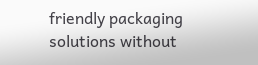friendly packaging solutions without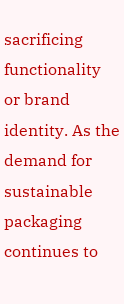sacrificing functionality or brand identity. As the demand for sustainable packaging continues to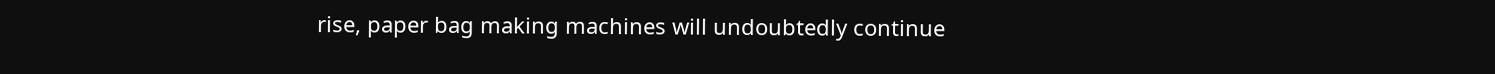rise, paper bag making machines will undoubtedly continue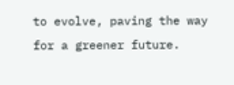to evolve, paving the way for a greener future.